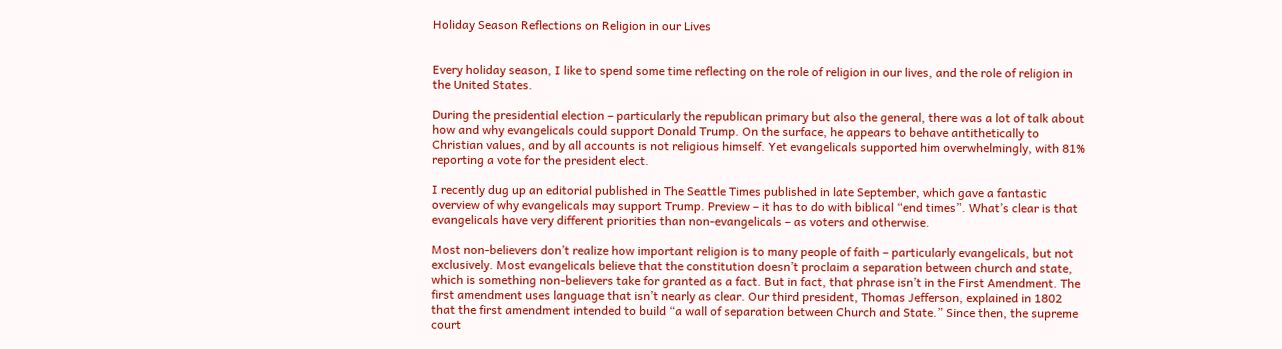Holiday Season Reflections on Religion in our Lives


Every holiday season, I like to spend some time reflecting on the role of religion in our lives, and the role of religion in the United States.

During the presidential election – particularly the republican primary but also the general, there was a lot of talk about how and why evangelicals could support Donald Trump. On the surface, he appears to behave antithetically to Christian values, and by all accounts is not religious himself. Yet evangelicals supported him overwhelmingly, with 81% reporting a vote for the president elect.

I recently dug up an editorial published in The Seattle Times published in late September, which gave a fantastic overview of why evangelicals may support Trump. Preview – it has to do with biblical “end times”. What’s clear is that evangelicals have very different priorities than non-evangelicals – as voters and otherwise.

Most non-believers don’t realize how important religion is to many people of faith – particularly evangelicals, but not exclusively. Most evangelicals believe that the constitution doesn’t proclaim a separation between church and state, which is something non-believers take for granted as a fact. But in fact, that phrase isn’t in the First Amendment. The first amendment uses language that isn’t nearly as clear. Our third president, Thomas Jefferson, explained in 1802 that the first amendment intended to build “a wall of separation between Church and State.” Since then, the supreme court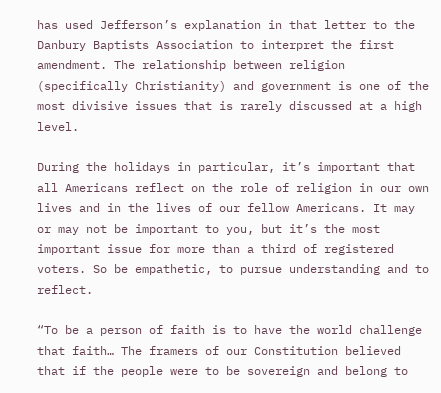has used Jefferson’s explanation in that letter to the Danbury Baptists Association to interpret the first amendment. The relationship between religion (specifically Christianity) and government is one of the most divisive issues that is rarely discussed at a high level.

During the holidays in particular, it’s important that all Americans reflect on the role of religion in our own lives and in the lives of our fellow Americans. It may or may not be important to you, but it’s the most important issue for more than a third of registered voters. So be empathetic, to pursue understanding and to reflect.

“To be a person of faith is to have the world challenge that faith… The framers of our Constitution believed that if the people were to be sovereign and belong to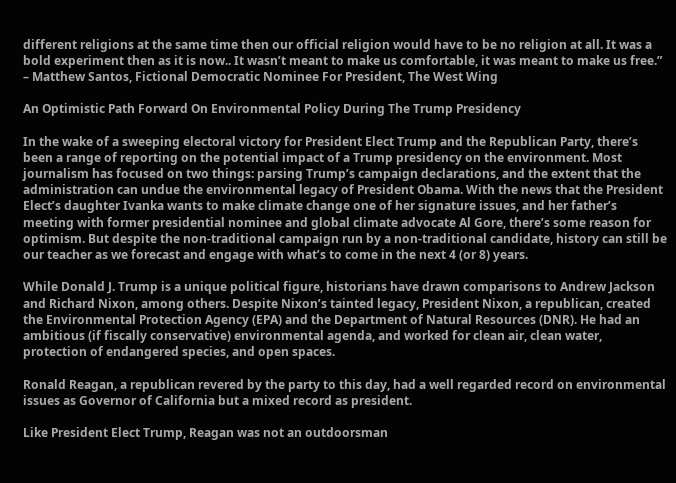different religions at the same time then our official religion would have to be no religion at all. It was a bold experiment then as it is now.. It wasn’t meant to make us comfortable, it was meant to make us free.” – Matthew Santos, Fictional Democratic Nominee For President, The West Wing

An Optimistic Path Forward On Environmental Policy During The Trump Presidency

In the wake of a sweeping electoral victory for President Elect Trump and the Republican Party, there’s been a range of reporting on the potential impact of a Trump presidency on the environment. Most journalism has focused on two things: parsing Trump’s campaign declarations, and the extent that the administration can undue the environmental legacy of President Obama. With the news that the President Elect’s daughter Ivanka wants to make climate change one of her signature issues, and her father’s meeting with former presidential nominee and global climate advocate Al Gore, there’s some reason for optimism. But despite the non-traditional campaign run by a non-traditional candidate, history can still be our teacher as we forecast and engage with what’s to come in the next 4 (or 8) years.

While Donald J. Trump is a unique political figure, historians have drawn comparisons to Andrew Jackson and Richard Nixon, among others. Despite Nixon’s tainted legacy, President Nixon, a republican, created the Environmental Protection Agency (EPA) and the Department of Natural Resources (DNR). He had an ambitious (if fiscally conservative) environmental agenda, and worked for clean air, clean water, protection of endangered species, and open spaces.

Ronald Reagan, a republican revered by the party to this day, had a well regarded record on environmental issues as Governor of California but a mixed record as president.

Like President Elect Trump, Reagan was not an outdoorsman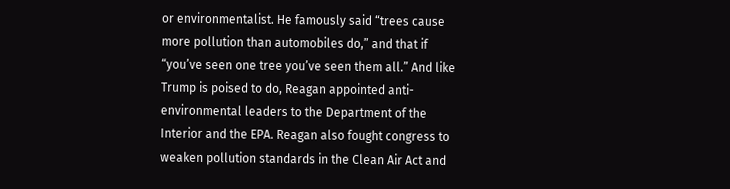or environmentalist. He famously said “trees cause more pollution than automobiles do,” and that if “you’ve seen one tree you’ve seen them all.” And like Trump is poised to do, Reagan appointed anti-environmental leaders to the Department of the Interior and the EPA. Reagan also fought congress to weaken pollution standards in the Clean Air Act and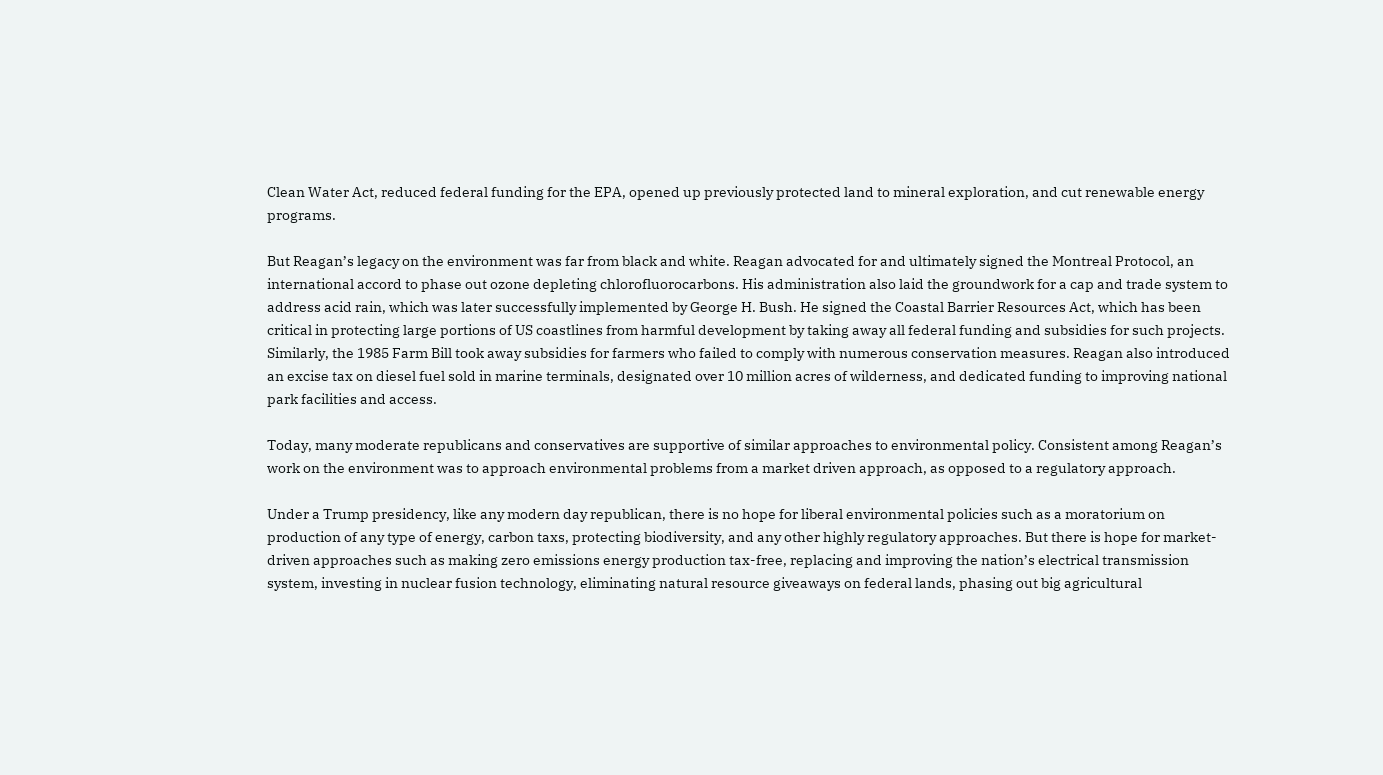Clean Water Act, reduced federal funding for the EPA, opened up previously protected land to mineral exploration, and cut renewable energy programs.

But Reagan’s legacy on the environment was far from black and white. Reagan advocated for and ultimately signed the Montreal Protocol, an international accord to phase out ozone depleting chlorofluorocarbons. His administration also laid the groundwork for a cap and trade system to address acid rain, which was later successfully implemented by George H. Bush. He signed the Coastal Barrier Resources Act, which has been critical in protecting large portions of US coastlines from harmful development by taking away all federal funding and subsidies for such projects. Similarly, the 1985 Farm Bill took away subsidies for farmers who failed to comply with numerous conservation measures. Reagan also introduced an excise tax on diesel fuel sold in marine terminals, designated over 10 million acres of wilderness, and dedicated funding to improving national park facilities and access.

Today, many moderate republicans and conservatives are supportive of similar approaches to environmental policy. Consistent among Reagan’s work on the environment was to approach environmental problems from a market driven approach, as opposed to a regulatory approach.

Under a Trump presidency, like any modern day republican, there is no hope for liberal environmental policies such as a moratorium on production of any type of energy, carbon taxs, protecting biodiversity, and any other highly regulatory approaches. But there is hope for market-driven approaches such as making zero emissions energy production tax-free, replacing and improving the nation’s electrical transmission system, investing in nuclear fusion technology, eliminating natural resource giveaways on federal lands, phasing out big agricultural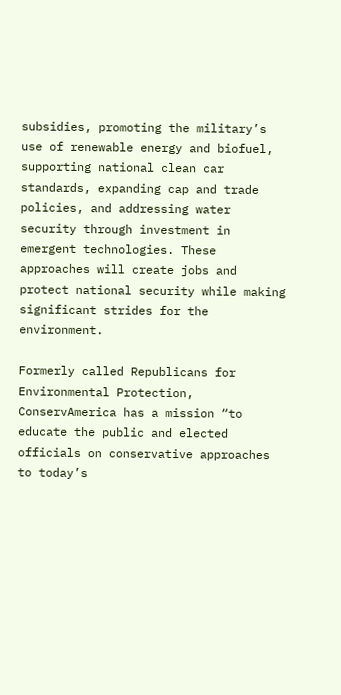subsidies, promoting the military’s use of renewable energy and biofuel, supporting national clean car standards, expanding cap and trade policies, and addressing water security through investment in emergent technologies. These approaches will create jobs and protect national security while making significant strides for the environment.

Formerly called Republicans for Environmental Protection, ConservAmerica has a mission “to educate the public and elected officials on conservative approaches to today’s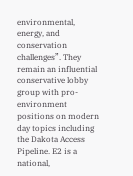environmental, energy, and conservation challenges”. They remain an influential conservative lobby group with pro-environment positions on modern day topics including the Dakota Access Pipeline. E2 is a national,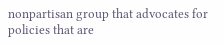nonpartisan group that advocates for policies that are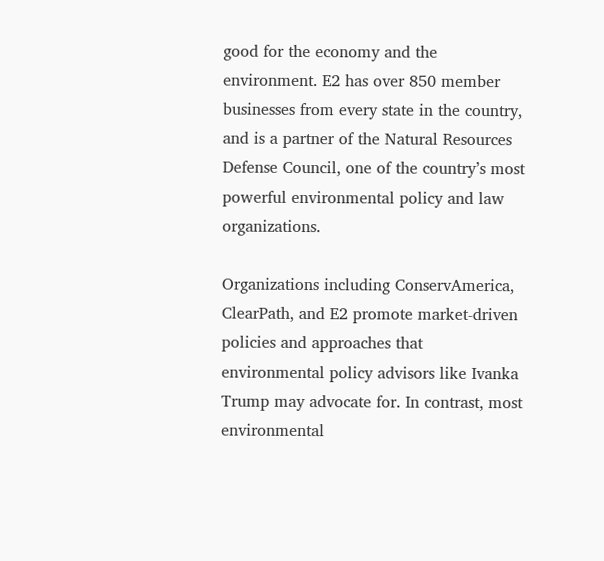good for the economy and the environment. E2 has over 850 member businesses from every state in the country, and is a partner of the Natural Resources Defense Council, one of the country’s most powerful environmental policy and law organizations.

Organizations including ConservAmerica, ClearPath, and E2 promote market-driven policies and approaches that environmental policy advisors like Ivanka Trump may advocate for. In contrast, most environmental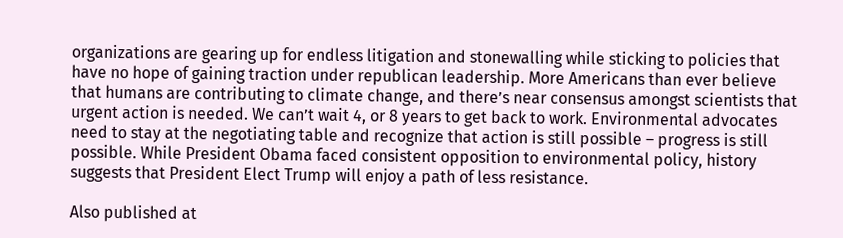organizations are gearing up for endless litigation and stonewalling while sticking to policies that have no hope of gaining traction under republican leadership. More Americans than ever believe that humans are contributing to climate change, and there’s near consensus amongst scientists that urgent action is needed. We can’t wait 4, or 8 years to get back to work. Environmental advocates need to stay at the negotiating table and recognize that action is still possible – progress is still possible. While President Obama faced consistent opposition to environmental policy, history suggests that President Elect Trump will enjoy a path of less resistance.

Also published at